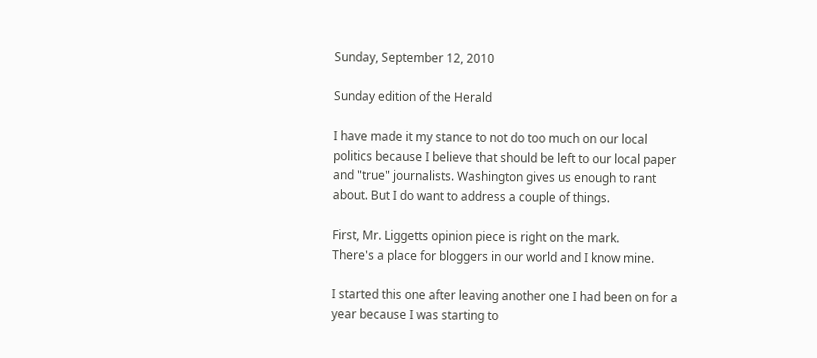Sunday, September 12, 2010

Sunday edition of the Herald

I have made it my stance to not do too much on our local politics because I believe that should be left to our local paper and "true" journalists. Washington gives us enough to rant about. But I do want to address a couple of things.

First, Mr. Liggetts opinion piece is right on the mark.
There's a place for bloggers in our world and I know mine.

I started this one after leaving another one I had been on for a year because I was starting to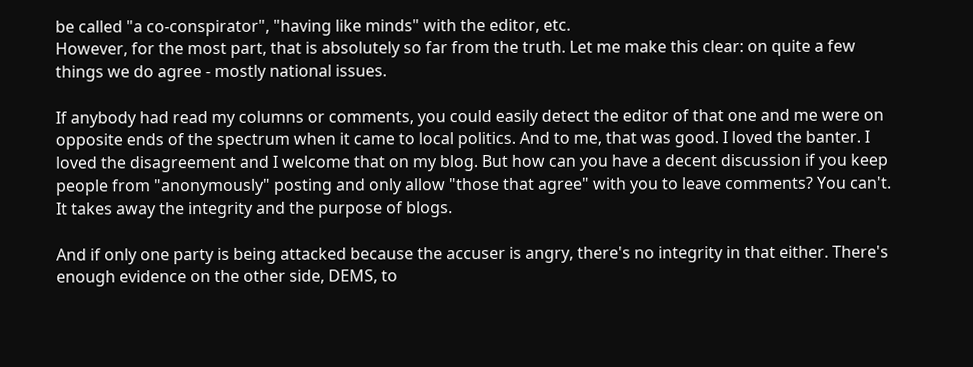be called "a co-conspirator", "having like minds" with the editor, etc.
However, for the most part, that is absolutely so far from the truth. Let me make this clear: on quite a few things we do agree - mostly national issues.

If anybody had read my columns or comments, you could easily detect the editor of that one and me were on opposite ends of the spectrum when it came to local politics. And to me, that was good. I loved the banter. I loved the disagreement and I welcome that on my blog. But how can you have a decent discussion if you keep people from "anonymously" posting and only allow "those that agree" with you to leave comments? You can't. It takes away the integrity and the purpose of blogs.

And if only one party is being attacked because the accuser is angry, there's no integrity in that either. There's enough evidence on the other side, DEMS, to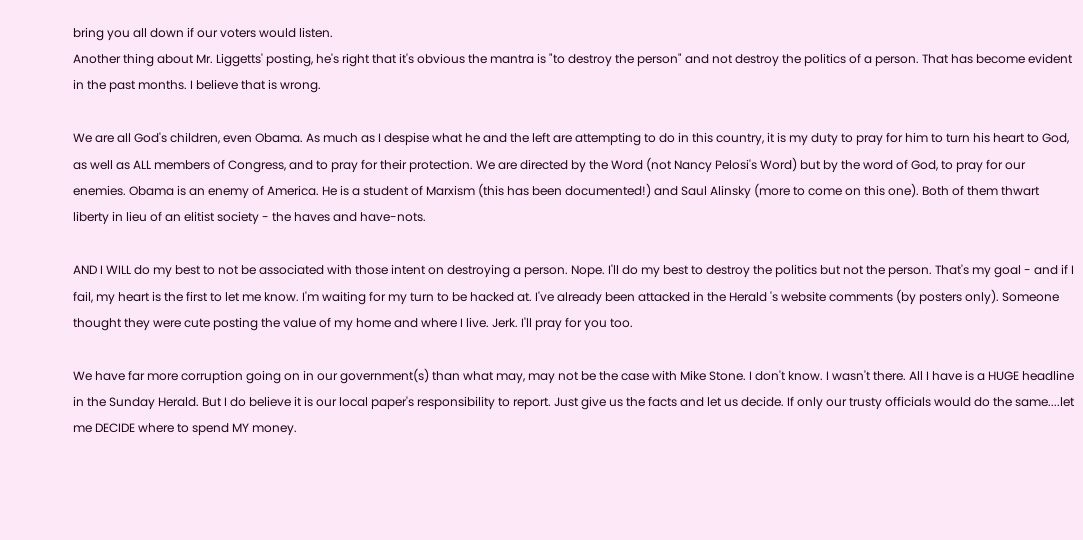bring you all down if our voters would listen.
Another thing about Mr. Liggetts' posting, he's right that it's obvious the mantra is "to destroy the person" and not destroy the politics of a person. That has become evident in the past months. I believe that is wrong.

We are all God's children, even Obama. As much as I despise what he and the left are attempting to do in this country, it is my duty to pray for him to turn his heart to God, as well as ALL members of Congress, and to pray for their protection. We are directed by the Word (not Nancy Pelosi's Word) but by the word of God, to pray for our enemies. Obama is an enemy of America. He is a student of Marxism (this has been documented!) and Saul Alinsky (more to come on this one). Both of them thwart liberty in lieu of an elitist society - the haves and have-nots.

AND I WILL do my best to not be associated with those intent on destroying a person. Nope. I'll do my best to destroy the politics but not the person. That's my goal - and if I fail, my heart is the first to let me know. I'm waiting for my turn to be hacked at. I've already been attacked in the Herald 's website comments (by posters only). Someone thought they were cute posting the value of my home and where I live. Jerk. I'll pray for you too.

We have far more corruption going on in our government(s) than what may, may not be the case with Mike Stone. I don't know. I wasn't there. All I have is a HUGE headline in the Sunday Herald. But I do believe it is our local paper's responsibility to report. Just give us the facts and let us decide. If only our trusty officials would do the same....let me DECIDE where to spend MY money.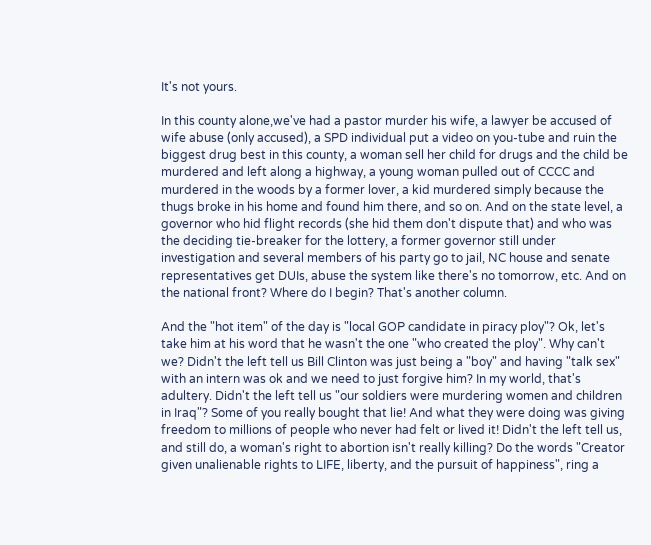It's not yours.

In this county alone,we've had a pastor murder his wife, a lawyer be accused of wife abuse (only accused), a SPD individual put a video on you-tube and ruin the biggest drug best in this county, a woman sell her child for drugs and the child be murdered and left along a highway, a young woman pulled out of CCCC and murdered in the woods by a former lover, a kid murdered simply because the thugs broke in his home and found him there, and so on. And on the state level, a governor who hid flight records (she hid them don't dispute that) and who was the deciding tie-breaker for the lottery, a former governor still under investigation and several members of his party go to jail, NC house and senate representatives get DUIs, abuse the system like there's no tomorrow, etc. And on the national front? Where do I begin? That's another column.

And the "hot item" of the day is "local GOP candidate in piracy ploy"? Ok, let's take him at his word that he wasn't the one "who created the ploy". Why can't we? Didn't the left tell us Bill Clinton was just being a "boy" and having "talk sex" with an intern was ok and we need to just forgive him? In my world, that's adultery. Didn't the left tell us "our soldiers were murdering women and children in Iraq"? Some of you really bought that lie! And what they were doing was giving freedom to millions of people who never had felt or lived it! Didn't the left tell us, and still do, a woman's right to abortion isn't really killing? Do the words "Creator given unalienable rights to LIFE, liberty, and the pursuit of happiness", ring a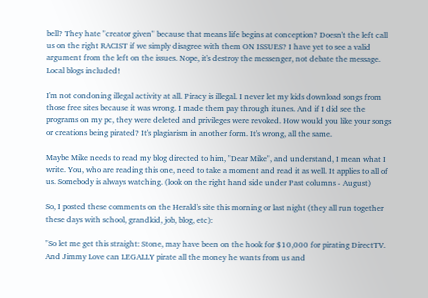bell? They hate "creator given" because that means life begins at conception? Doesn't the left call us on the right RACIST if we simply disagree with them ON ISSUES? I have yet to see a valid argument from the left on the issues. Nope, it's destroy the messenger, not debate the message. Local blogs included!

I'm not condoning illegal activity at all. Piracy is illegal. I never let my kids download songs from those free sites because it was wrong. I made them pay through itunes. And if I did see the programs on my pc, they were deleted and privileges were revoked. How would you like your songs or creations being pirated? It's plagiarism in another form. It's wrong, all the same.

Maybe Mike needs to read my blog directed to him, "Dear Mike", and understand, I mean what I write. You, who are reading this one, need to take a moment and read it as well. It applies to all of us. Somebody is always watching. (look on the right hand side under Past columns - August)

So, I posted these comments on the Herald's site this morning or last night (they all run together these days with school, grandkid, job, blog, etc):

"So let me get this straight: Stone, may have been on the hook for $10,000 for pirating DirectTV.
And Jimmy Love can LEGALLY pirate all the money he wants from us and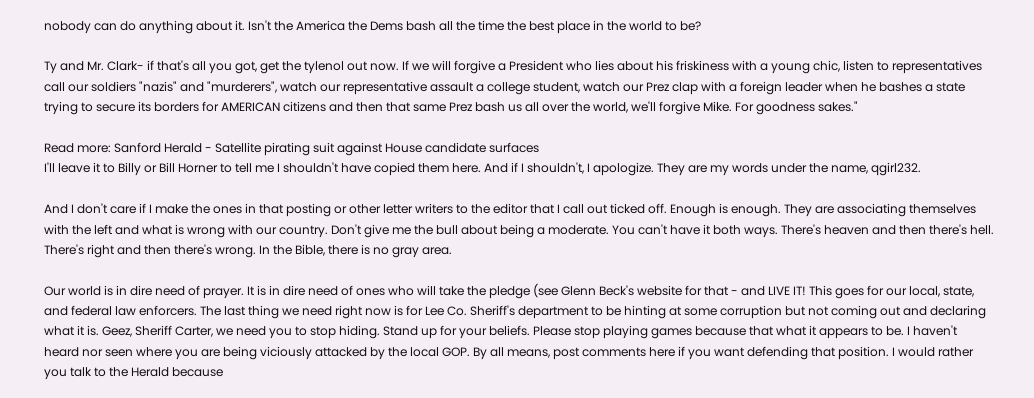nobody can do anything about it. Isn't the America the Dems bash all the time the best place in the world to be?

Ty and Mr. Clark- if that's all you got, get the tylenol out now. If we will forgive a President who lies about his friskiness with a young chic, listen to representatives call our soldiers "nazis" and "murderers", watch our representative assault a college student, watch our Prez clap with a foreign leader when he bashes a state trying to secure its borders for AMERICAN citizens and then that same Prez bash us all over the world, we'll forgive Mike. For goodness sakes."

Read more: Sanford Herald - Satellite pirating suit against House candidate surfaces
I'll leave it to Billy or Bill Horner to tell me I shouldn't have copied them here. And if I shouldn't, I apologize. They are my words under the name, qgirl232.

And I don't care if I make the ones in that posting or other letter writers to the editor that I call out ticked off. Enough is enough. They are associating themselves with the left and what is wrong with our country. Don't give me the bull about being a moderate. You can't have it both ways. There's heaven and then there's hell. There's right and then there's wrong. In the Bible, there is no gray area.

Our world is in dire need of prayer. It is in dire need of ones who will take the pledge (see Glenn Beck's website for that - and LIVE IT! This goes for our local, state, and federal law enforcers. The last thing we need right now is for Lee Co. Sheriff's department to be hinting at some corruption but not coming out and declaring what it is. Geez, Sheriff Carter, we need you to stop hiding. Stand up for your beliefs. Please stop playing games because that what it appears to be. I haven't heard nor seen where you are being viciously attacked by the local GOP. By all means, post comments here if you want defending that position. I would rather you talk to the Herald because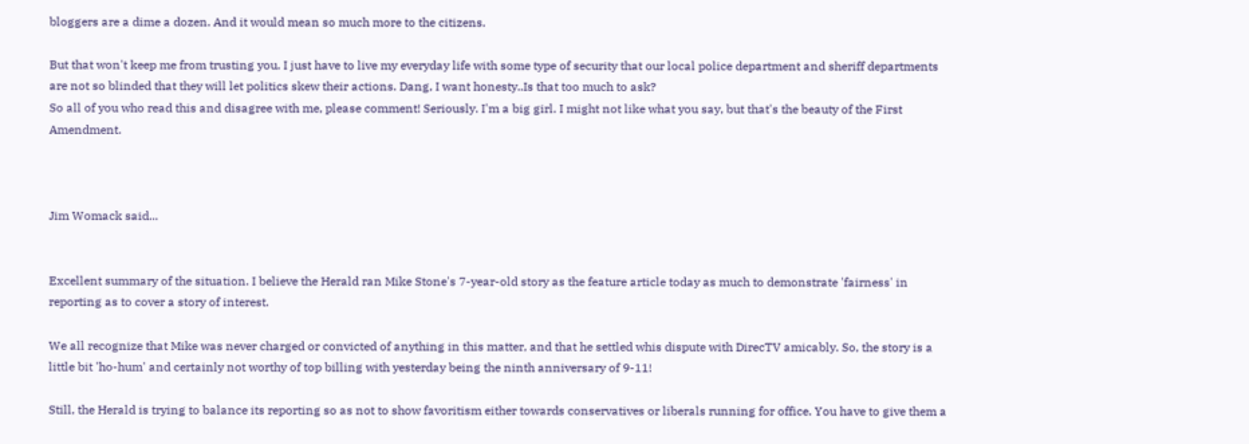bloggers are a dime a dozen. And it would mean so much more to the citizens.

But that won't keep me from trusting you. I just have to live my everyday life with some type of security that our local police department and sheriff departments are not so blinded that they will let politics skew their actions. Dang, I want honesty..Is that too much to ask?
So all of you who read this and disagree with me, please comment! Seriously. I'm a big girl. I might not like what you say, but that's the beauty of the First Amendment.



Jim Womack said...


Excellent summary of the situation. I believe the Herald ran Mike Stone's 7-year-old story as the feature article today as much to demonstrate 'fairness' in reporting as to cover a story of interest.

We all recognize that Mike was never charged or convicted of anything in this matter, and that he settled whis dispute with DirecTV amicably. So, the story is a little bit 'ho-hum' and certainly not worthy of top billing with yesterday being the ninth anniversary of 9-11!

Still, the Herald is trying to balance its reporting so as not to show favoritism either towards conservatives or liberals running for office. You have to give them a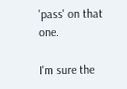'pass' on that one.

I'm sure the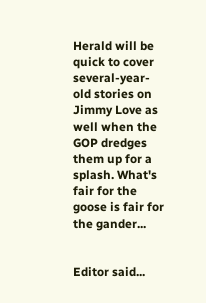Herald will be quick to cover several-year-old stories on Jimmy Love as well when the GOP dredges them up for a splash. What's fair for the goose is fair for the gander...


Editor said...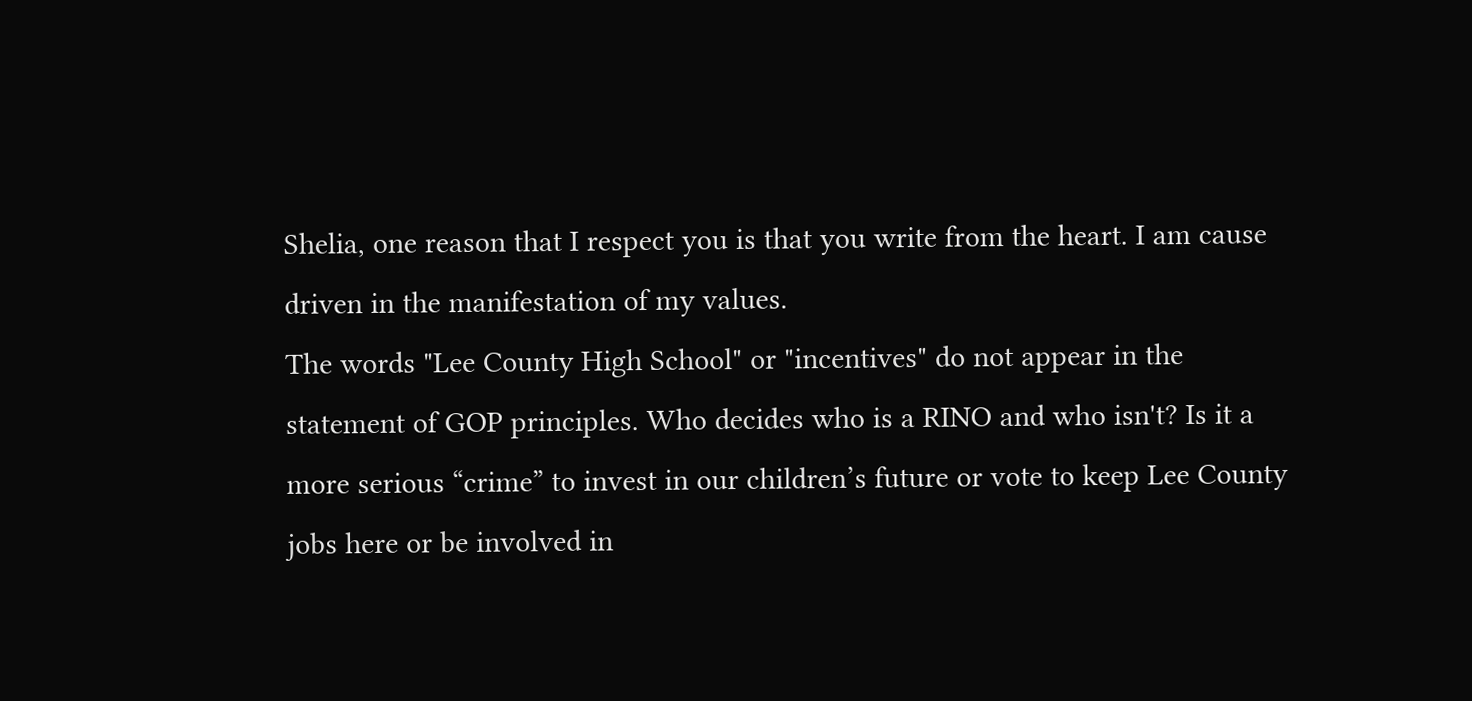Shelia, one reason that I respect you is that you write from the heart. I am cause driven in the manifestation of my values.
The words "Lee County High School" or "incentives" do not appear in the statement of GOP principles. Who decides who is a RINO and who isn't? Is it a more serious “crime” to invest in our children’s future or vote to keep Lee County jobs here or be involved in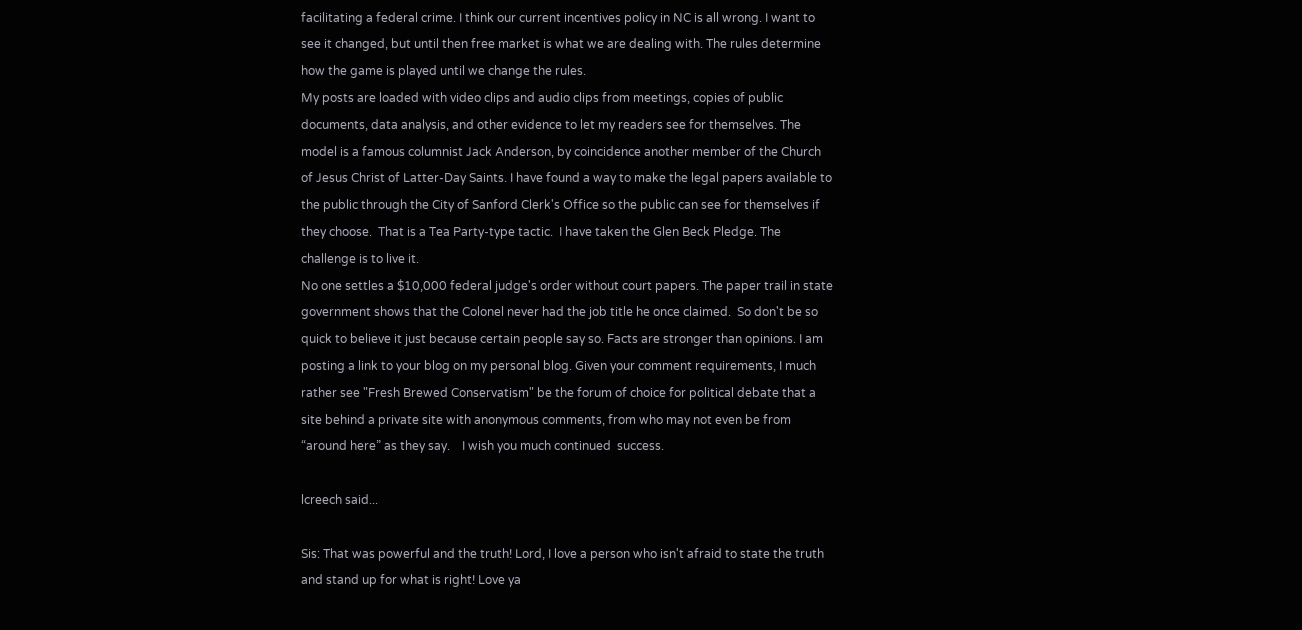facilitating a federal crime. I think our current incentives policy in NC is all wrong. I want to see it changed, but until then free market is what we are dealing with. The rules determine how the game is played until we change the rules.
My posts are loaded with video clips and audio clips from meetings, copies of public documents, data analysis, and other evidence to let my readers see for themselves. The model is a famous columnist Jack Anderson, by coincidence another member of the Church of Jesus Christ of Latter-Day Saints. I have found a way to make the legal papers available to the public through the City of Sanford Clerk's Office so the public can see for themselves if they choose.  That is a Tea Party-type tactic.  I have taken the Glen Beck Pledge. The challenge is to live it.
No one settles a $10,000 federal judge's order without court papers. The paper trail in state government shows that the Colonel never had the job title he once claimed.  So don't be so quick to believe it just because certain people say so. Facts are stronger than opinions. I am posting a link to your blog on my personal blog. Given your comment requirements, I much rather see "Fresh Brewed Conservatism" be the forum of choice for political debate that a site behind a private site with anonymous comments, from who may not even be from “around here” as they say.    I wish you much continued  success.

lcreech said...

Sis: That was powerful and the truth! Lord, I love a person who isn't afraid to state the truth and stand up for what is right! Love ya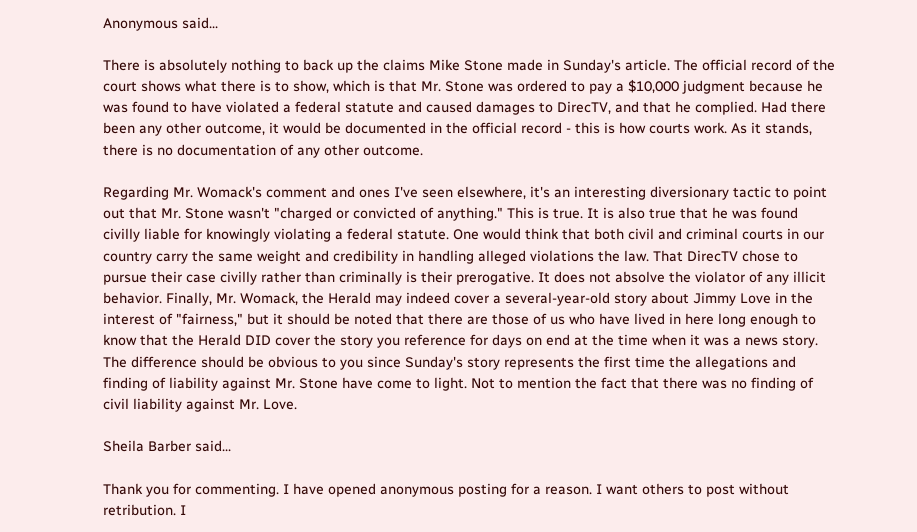Anonymous said...

There is absolutely nothing to back up the claims Mike Stone made in Sunday's article. The official record of the court shows what there is to show, which is that Mr. Stone was ordered to pay a $10,000 judgment because he was found to have violated a federal statute and caused damages to DirecTV, and that he complied. Had there been any other outcome, it would be documented in the official record - this is how courts work. As it stands, there is no documentation of any other outcome.

Regarding Mr. Womack's comment and ones I've seen elsewhere, it's an interesting diversionary tactic to point out that Mr. Stone wasn't "charged or convicted of anything." This is true. It is also true that he was found civilly liable for knowingly violating a federal statute. One would think that both civil and criminal courts in our country carry the same weight and credibility in handling alleged violations the law. That DirecTV chose to pursue their case civilly rather than criminally is their prerogative. It does not absolve the violator of any illicit behavior. Finally, Mr. Womack, the Herald may indeed cover a several-year-old story about Jimmy Love in the interest of "fairness," but it should be noted that there are those of us who have lived in here long enough to know that the Herald DID cover the story you reference for days on end at the time when it was a news story. The difference should be obvious to you since Sunday's story represents the first time the allegations and finding of liability against Mr. Stone have come to light. Not to mention the fact that there was no finding of civil liability against Mr. Love.

Sheila Barber said...

Thank you for commenting. I have opened anonymous posting for a reason. I want others to post without retribution. I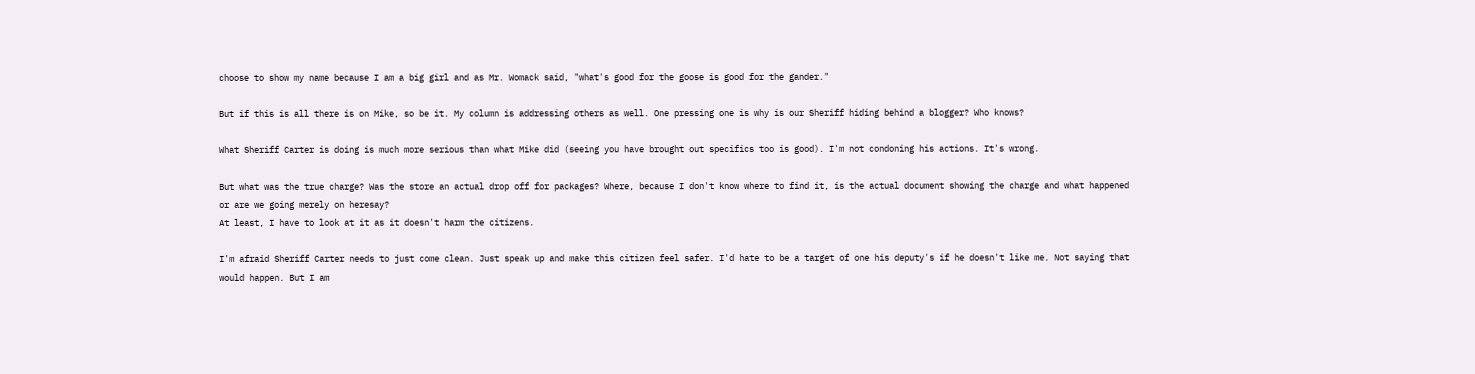choose to show my name because I am a big girl and as Mr. Womack said, "what's good for the goose is good for the gander."

But if this is all there is on Mike, so be it. My column is addressing others as well. One pressing one is why is our Sheriff hiding behind a blogger? Who knows?

What Sheriff Carter is doing is much more serious than what Mike did (seeing you have brought out specifics too is good). I'm not condoning his actions. It's wrong.

But what was the true charge? Was the store an actual drop off for packages? Where, because I don't know where to find it, is the actual document showing the charge and what happened or are we going merely on heresay?
At least, I have to look at it as it doesn't harm the citizens.

I'm afraid Sheriff Carter needs to just come clean. Just speak up and make this citizen feel safer. I'd hate to be a target of one his deputy's if he doesn't like me. Not saying that would happen. But I am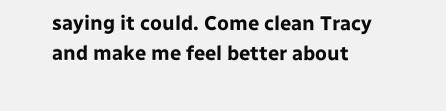saying it could. Come clean Tracy and make me feel better about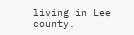living in Lee county.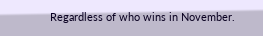Regardless of who wins in November.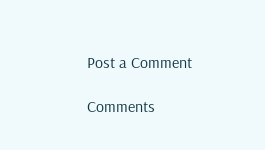Post a Comment

Comments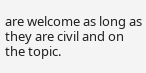are welcome as long as they are civil and on the topic.